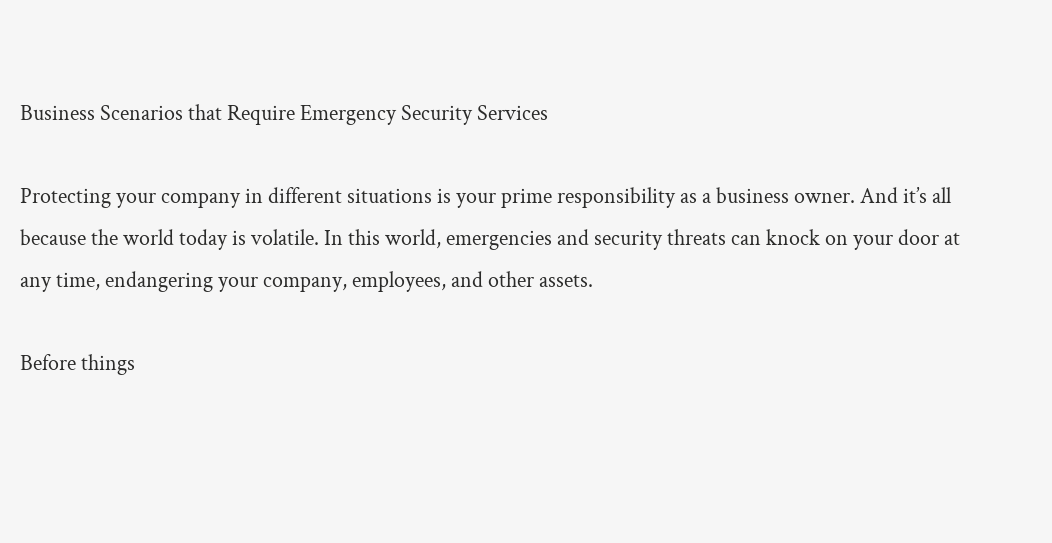Business Scenarios that Require Emergency Security Services

Protecting your company in different situations is your prime responsibility as a business owner. And it’s all because the world today is volatile. In this world, emergencies and security threats can knock on your door at any time, endangering your company, employees, and other assets.

Before things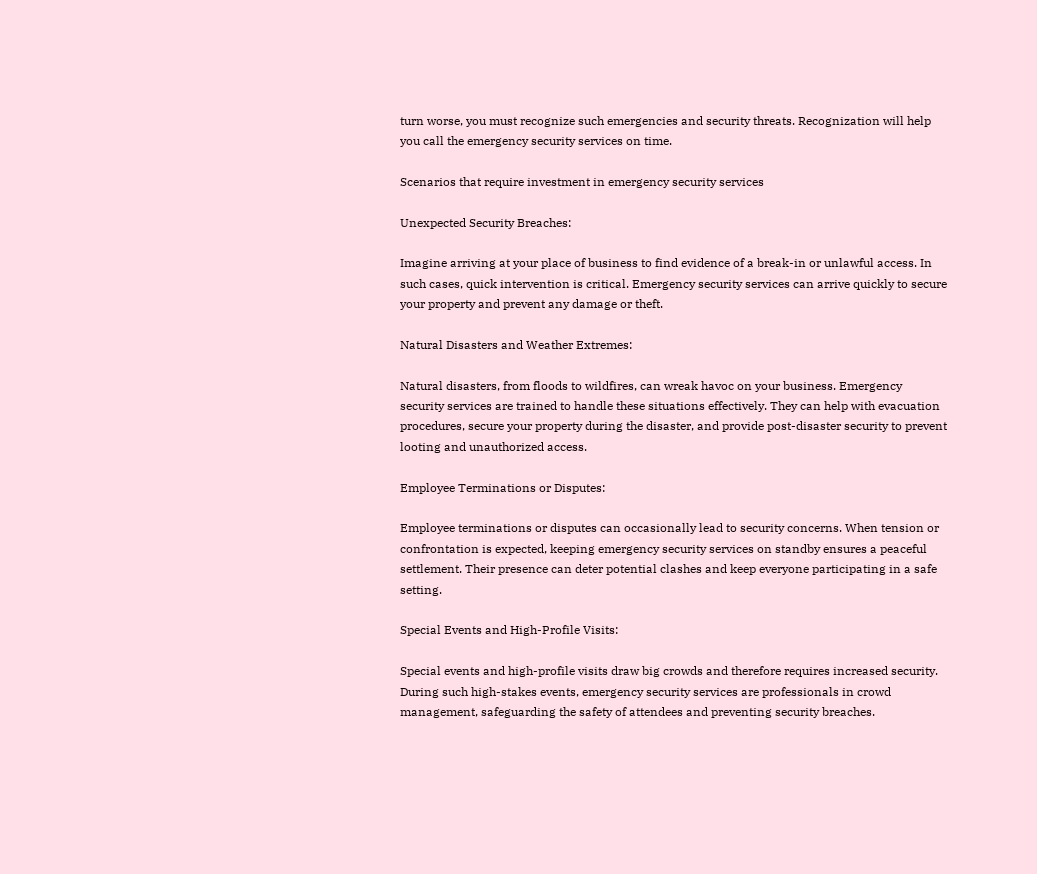turn worse, you must recognize such emergencies and security threats. Recognization will help you call the emergency security services on time.

Scenarios that require investment in emergency security services

Unexpected Security Breaches:

Imagine arriving at your place of business to find evidence of a break-in or unlawful access. In such cases, quick intervention is critical. Emergency security services can arrive quickly to secure your property and prevent any damage or theft.

Natural Disasters and Weather Extremes:

Natural disasters, from floods to wildfires, can wreak havoc on your business. Emergency security services are trained to handle these situations effectively. They can help with evacuation procedures, secure your property during the disaster, and provide post-disaster security to prevent looting and unauthorized access.

Employee Terminations or Disputes:

Employee terminations or disputes can occasionally lead to security concerns. When tension or confrontation is expected, keeping emergency security services on standby ensures a peaceful settlement. Their presence can deter potential clashes and keep everyone participating in a safe setting.

Special Events and High-Profile Visits:

Special events and high-profile visits draw big crowds and therefore requires increased security. During such high-stakes events, emergency security services are professionals in crowd management, safeguarding the safety of attendees and preventing security breaches.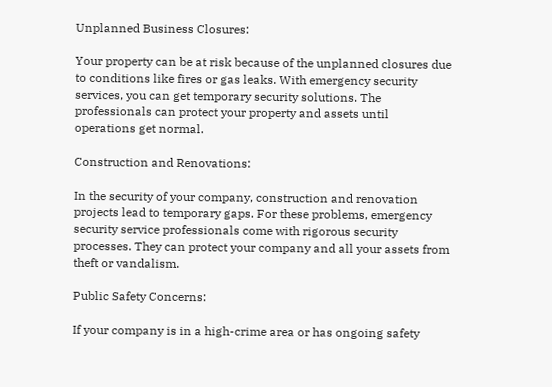Unplanned Business Closures:

Your property can be at risk because of the unplanned closures due to conditions like fires or gas leaks. With emergency security services, you can get temporary security solutions. The professionals can protect your property and assets until operations get normal.

Construction and Renovations:

In the security of your company, construction and renovation projects lead to temporary gaps. For these problems, emergency security service professionals come with rigorous security processes. They can protect your company and all your assets from theft or vandalism.

Public Safety Concerns:

If your company is in a high-crime area or has ongoing safety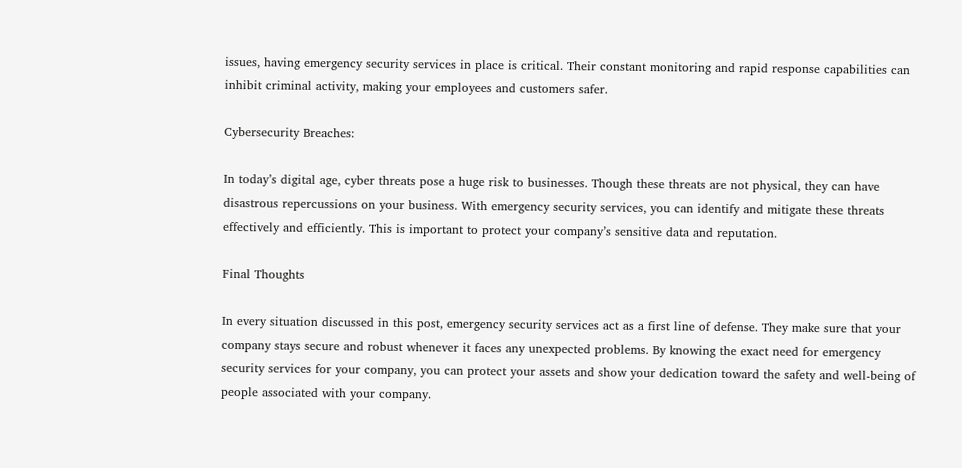issues, having emergency security services in place is critical. Their constant monitoring and rapid response capabilities can inhibit criminal activity, making your employees and customers safer.

Cybersecurity Breaches:

In today’s digital age, cyber threats pose a huge risk to businesses. Though these threats are not physical, they can have disastrous repercussions on your business. With emergency security services, you can identify and mitigate these threats effectively and efficiently. This is important to protect your company’s sensitive data and reputation.

Final Thoughts

In every situation discussed in this post, emergency security services act as a first line of defense. They make sure that your company stays secure and robust whenever it faces any unexpected problems. By knowing the exact need for emergency security services for your company, you can protect your assets and show your dedication toward the safety and well-being of people associated with your company.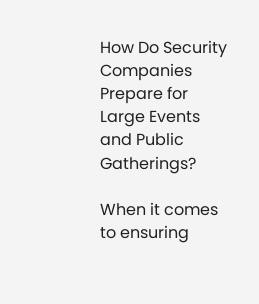How Do Security Companies Prepare for Large Events and Public Gatherings?

When it comes to ensuring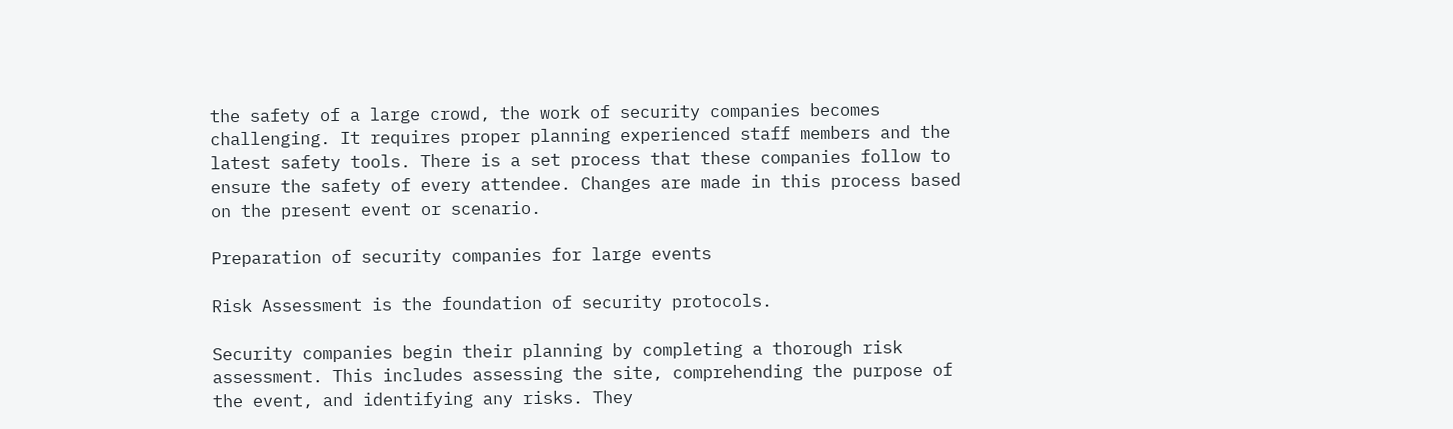the safety of a large crowd, the work of security companies becomes challenging. It requires proper planning experienced staff members and the latest safety tools. There is a set process that these companies follow to ensure the safety of every attendee. Changes are made in this process based on the present event or scenario.

Preparation of security companies for large events

Risk Assessment is the foundation of security protocols.

Security companies begin their planning by completing a thorough risk assessment. This includes assessing the site, comprehending the purpose of the event, and identifying any risks. They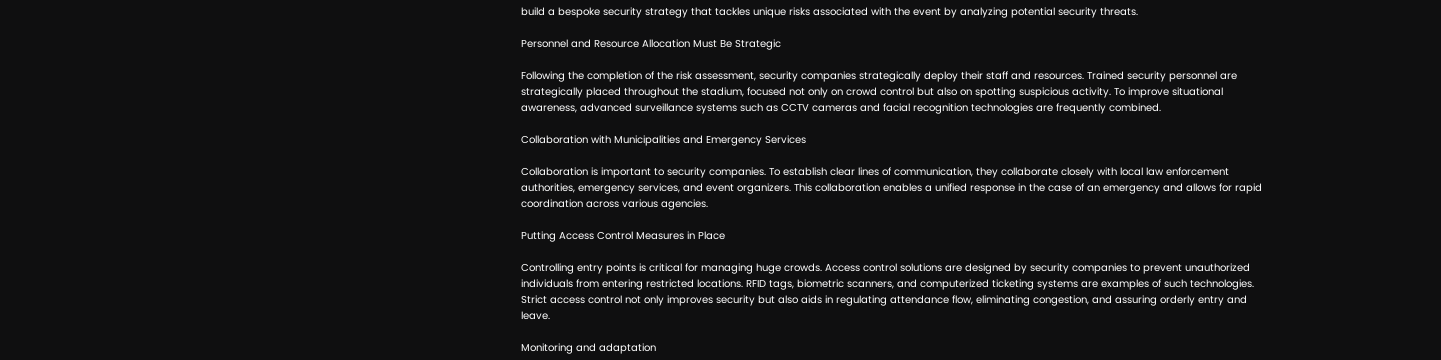build a bespoke security strategy that tackles unique risks associated with the event by analyzing potential security threats.

Personnel and Resource Allocation Must Be Strategic

Following the completion of the risk assessment, security companies strategically deploy their staff and resources. Trained security personnel are strategically placed throughout the stadium, focused not only on crowd control but also on spotting suspicious activity. To improve situational awareness, advanced surveillance systems such as CCTV cameras and facial recognition technologies are frequently combined.

Collaboration with Municipalities and Emergency Services

Collaboration is important to security companies. To establish clear lines of communication, they collaborate closely with local law enforcement authorities, emergency services, and event organizers. This collaboration enables a unified response in the case of an emergency and allows for rapid coordination across various agencies.

Putting Access Control Measures in Place

Controlling entry points is critical for managing huge crowds. Access control solutions are designed by security companies to prevent unauthorized individuals from entering restricted locations. RFID tags, biometric scanners, and computerized ticketing systems are examples of such technologies. Strict access control not only improves security but also aids in regulating attendance flow, eliminating congestion, and assuring orderly entry and leave.

Monitoring and adaptation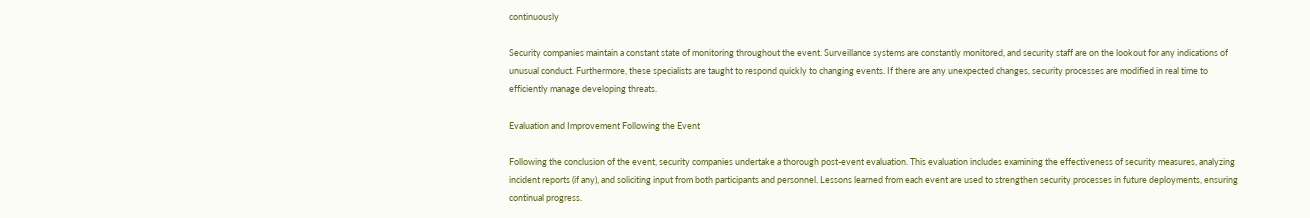continuously

Security companies maintain a constant state of monitoring throughout the event. Surveillance systems are constantly monitored, and security staff are on the lookout for any indications of unusual conduct. Furthermore, these specialists are taught to respond quickly to changing events. If there are any unexpected changes, security processes are modified in real time to efficiently manage developing threats.

Evaluation and Improvement Following the Event

Following the conclusion of the event, security companies undertake a thorough post-event evaluation. This evaluation includes examining the effectiveness of security measures, analyzing incident reports (if any), and soliciting input from both participants and personnel. Lessons learned from each event are used to strengthen security processes in future deployments, ensuring continual progress.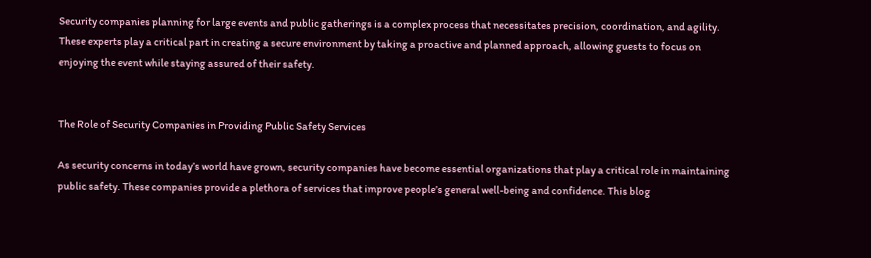Security companies planning for large events and public gatherings is a complex process that necessitates precision, coordination, and agility. These experts play a critical part in creating a secure environment by taking a proactive and planned approach, allowing guests to focus on enjoying the event while staying assured of their safety.


The Role of Security Companies in Providing Public Safety Services

As security concerns in today’s world have grown, security companies have become essential organizations that play a critical role in maintaining public safety. These companies provide a plethora of services that improve people’s general well-being and confidence. This blog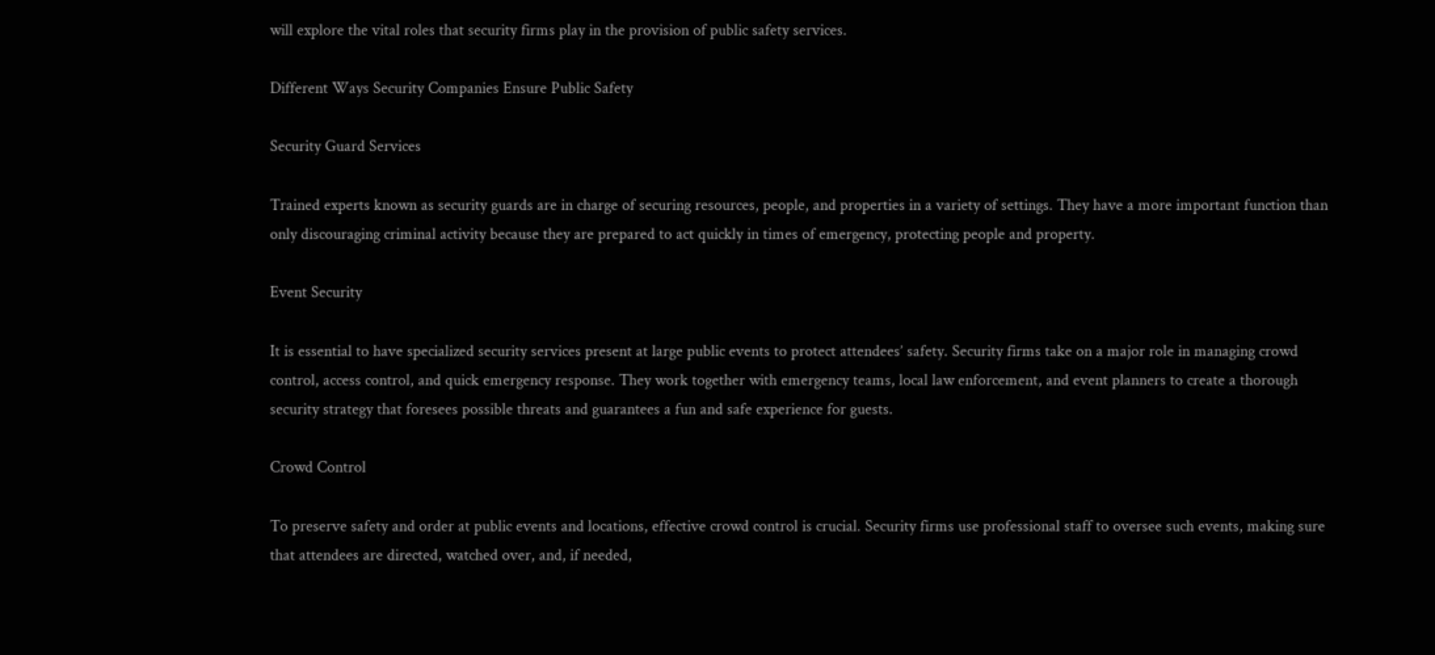will explore the vital roles that security firms play in the provision of public safety services.

Different Ways Security Companies Ensure Public Safety

Security Guard Services

Trained experts known as security guards are in charge of securing resources, people, and properties in a variety of settings. They have a more important function than only discouraging criminal activity because they are prepared to act quickly in times of emergency, protecting people and property.

Event Security

It is essential to have specialized security services present at large public events to protect attendees’ safety. Security firms take on a major role in managing crowd control, access control, and quick emergency response. They work together with emergency teams, local law enforcement, and event planners to create a thorough security strategy that foresees possible threats and guarantees a fun and safe experience for guests.

Crowd Control

To preserve safety and order at public events and locations, effective crowd control is crucial. Security firms use professional staff to oversee such events, making sure that attendees are directed, watched over, and, if needed,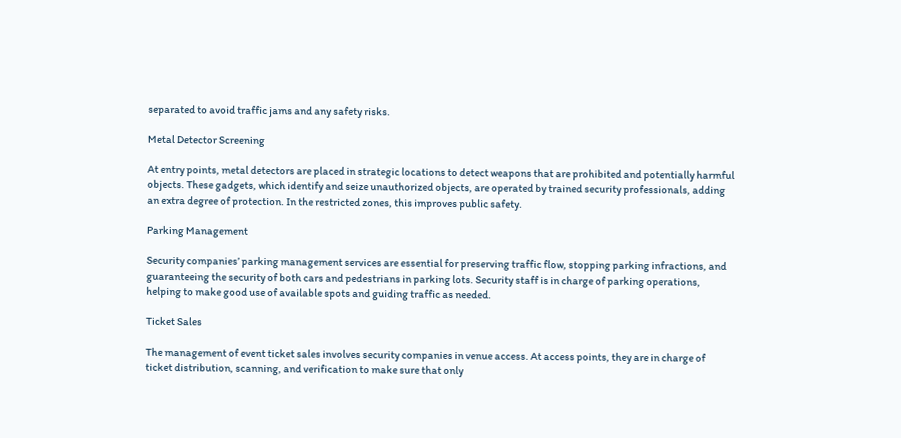separated to avoid traffic jams and any safety risks.

Metal Detector Screening

At entry points, metal detectors are placed in strategic locations to detect weapons that are prohibited and potentially harmful objects. These gadgets, which identify and seize unauthorized objects, are operated by trained security professionals, adding an extra degree of protection. In the restricted zones, this improves public safety.

Parking Management

Security companies’ parking management services are essential for preserving traffic flow, stopping parking infractions, and guaranteeing the security of both cars and pedestrians in parking lots. Security staff is in charge of parking operations, helping to make good use of available spots and guiding traffic as needed.

Ticket Sales

The management of event ticket sales involves security companies in venue access. At access points, they are in charge of ticket distribution, scanning, and verification to make sure that only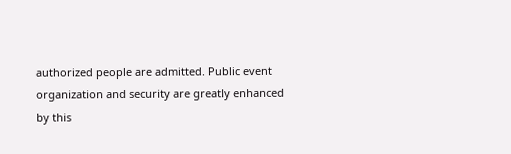authorized people are admitted. Public event organization and security are greatly enhanced by this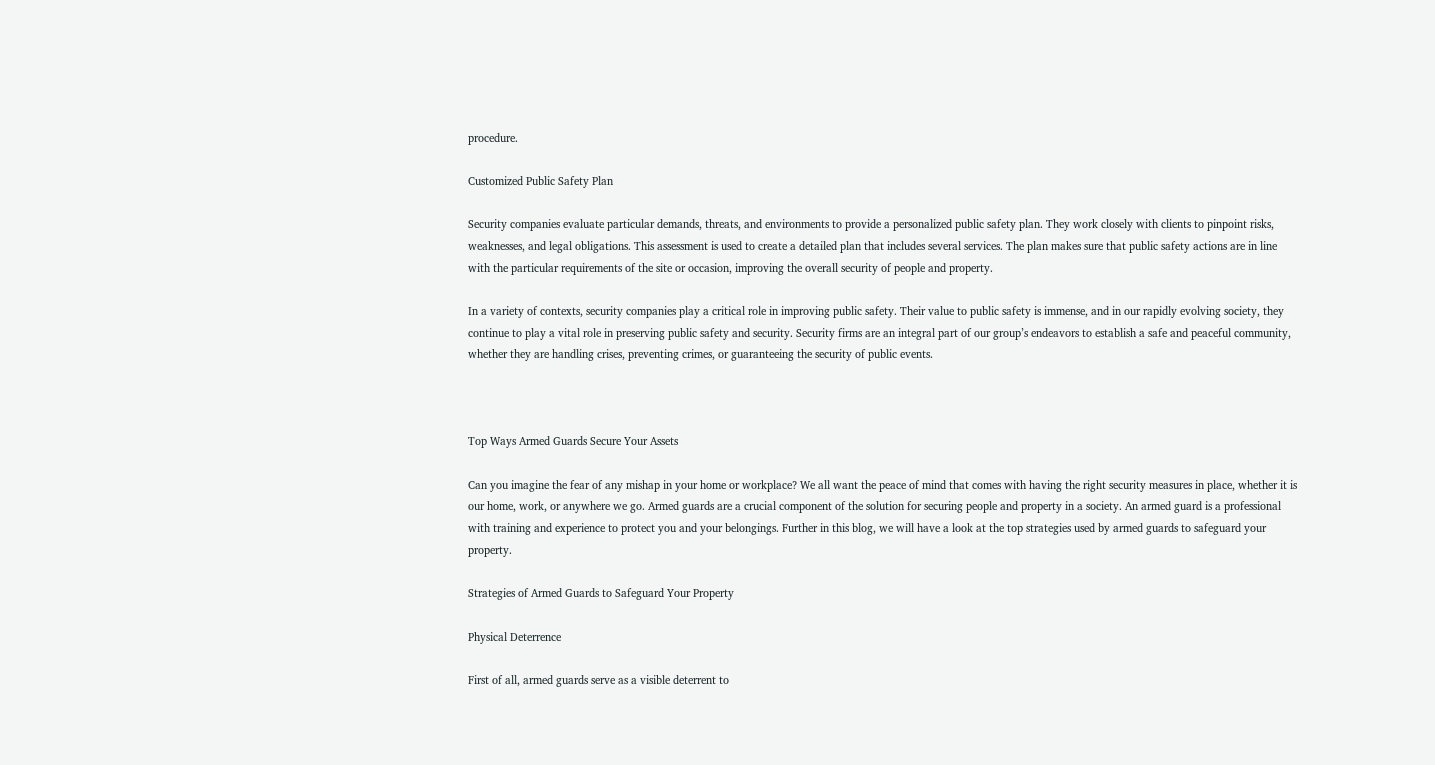procedure.

Customized Public Safety Plan

Security companies evaluate particular demands, threats, and environments to provide a personalized public safety plan. They work closely with clients to pinpoint risks, weaknesses, and legal obligations. This assessment is used to create a detailed plan that includes several services. The plan makes sure that public safety actions are in line with the particular requirements of the site or occasion, improving the overall security of people and property.

In a variety of contexts, security companies play a critical role in improving public safety. Their value to public safety is immense, and in our rapidly evolving society, they continue to play a vital role in preserving public safety and security. Security firms are an integral part of our group’s endeavors to establish a safe and peaceful community, whether they are handling crises, preventing crimes, or guaranteeing the security of public events.



Top Ways Armed Guards Secure Your Assets

Can you imagine the fear of any mishap in your home or workplace? We all want the peace of mind that comes with having the right security measures in place, whether it is our home, work, or anywhere we go. Armed guards are a crucial component of the solution for securing people and property in a society. An armed guard is a professional with training and experience to protect you and your belongings. Further in this blog, we will have a look at the top strategies used by armed guards to safeguard your property.

Strategies of Armed Guards to Safeguard Your Property

Physical Deterrence

First of all, armed guards serve as a visible deterrent to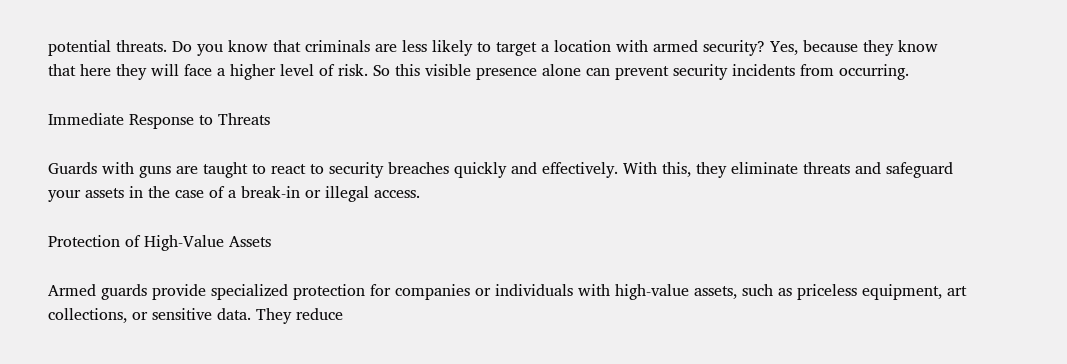potential threats. Do you know that criminals are less likely to target a location with armed security? Yes, because they know that here they will face a higher level of risk. So this visible presence alone can prevent security incidents from occurring.

Immediate Response to Threats

Guards with guns are taught to react to security breaches quickly and effectively. With this, they eliminate threats and safeguard your assets in the case of a break-in or illegal access.

Protection of High-Value Assets

Armed guards provide specialized protection for companies or individuals with high-value assets, such as priceless equipment, art collections, or sensitive data. They reduce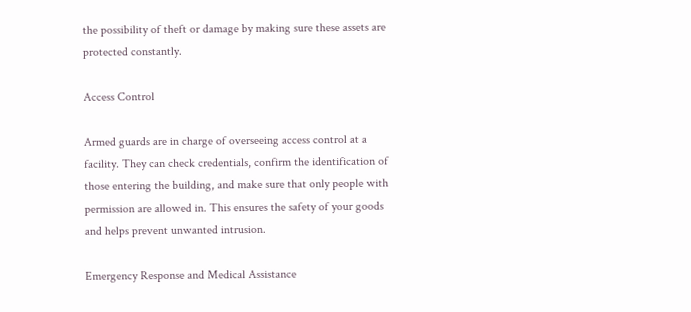the possibility of theft or damage by making sure these assets are protected constantly.

Access Control

Armed guards are in charge of overseeing access control at a facility. They can check credentials, confirm the identification of those entering the building, and make sure that only people with permission are allowed in. This ensures the safety of your goods and helps prevent unwanted intrusion.

Emergency Response and Medical Assistance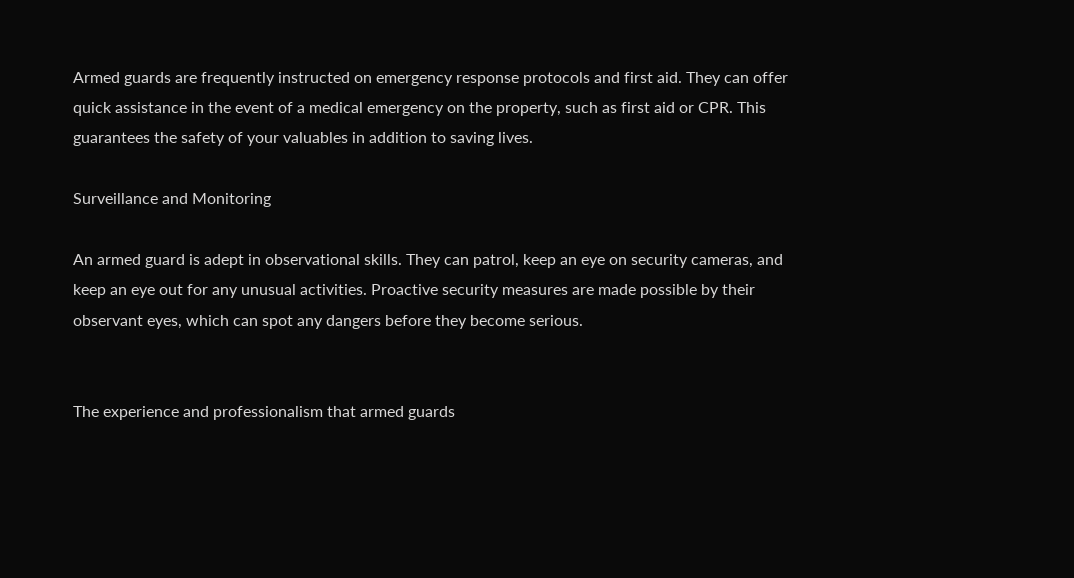Armed guards are frequently instructed on emergency response protocols and first aid. They can offer quick assistance in the event of a medical emergency on the property, such as first aid or CPR. This guarantees the safety of your valuables in addition to saving lives.

Surveillance and Monitoring

An armed guard is adept in observational skills. They can patrol, keep an eye on security cameras, and keep an eye out for any unusual activities. Proactive security measures are made possible by their observant eyes, which can spot any dangers before they become serious.


The experience and professionalism that armed guards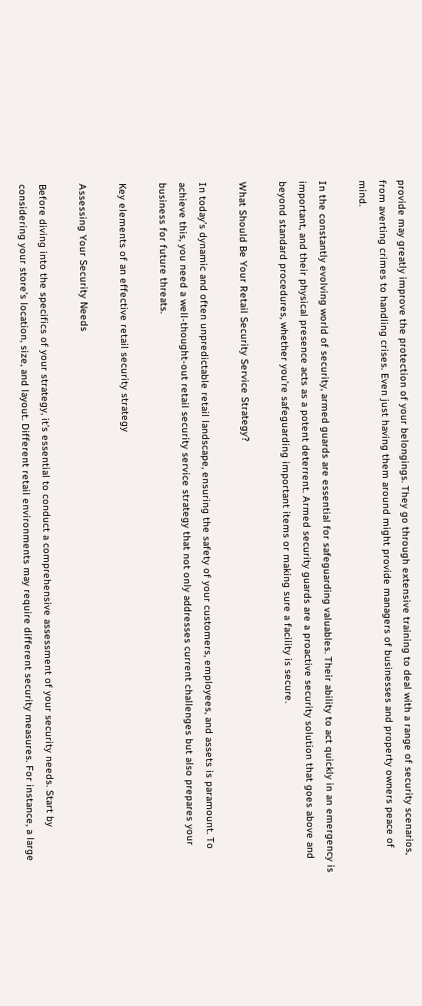provide may greatly improve the protection of your belongings. They go through extensive training to deal with a range of security scenarios, from averting crimes to handling crises. Even just having them around might provide managers of businesses and property owners peace of mind.

In the constantly evolving world of security, armed guards are essential for safeguarding valuables. Their ability to act quickly in an emergency is important, and their physical presence acts as a potent deterrent. Armed security guards are a proactive security solution that goes above and beyond standard procedures, whether you’re safeguarding important items or making sure a facility is secure.

What Should Be Your Retail Security Service Strategy?

In today’s dynamic and often unpredictable retail landscape, ensuring the safety of your customers, employees, and assets is paramount. To achieve this, you need a well-thought-out retail security service strategy that not only addresses current challenges but also prepares your business for future threats.

Key elements of an effective retail security strategy

Assessing Your Security Needs

Before diving into the specifics of your strategy, it’s essential to conduct a comprehensive assessment of your security needs. Start by considering your store’s location, size, and layout. Different retail environments may require different security measures. For instance, a large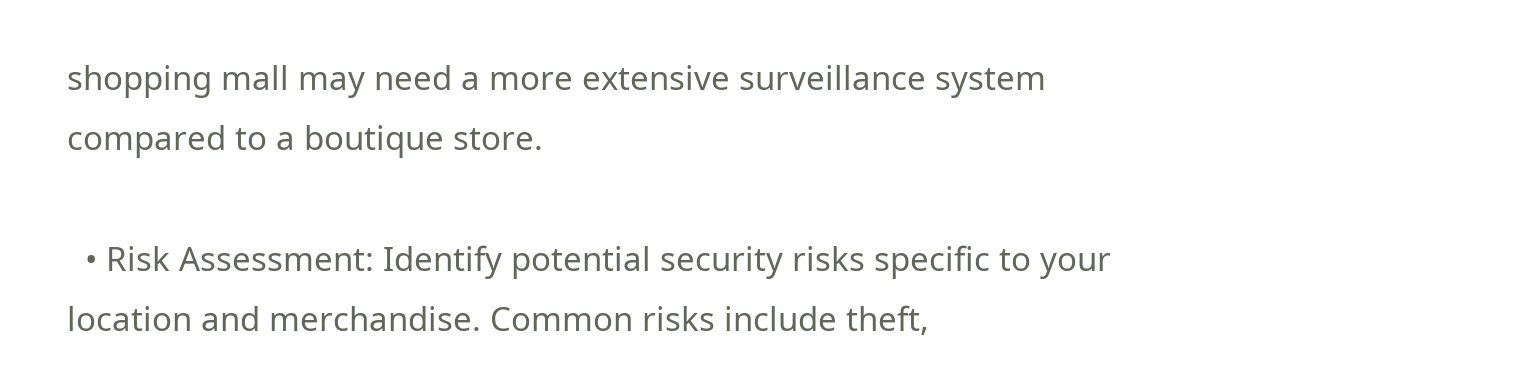shopping mall may need a more extensive surveillance system compared to a boutique store.

  • Risk Assessment: Identify potential security risks specific to your location and merchandise. Common risks include theft,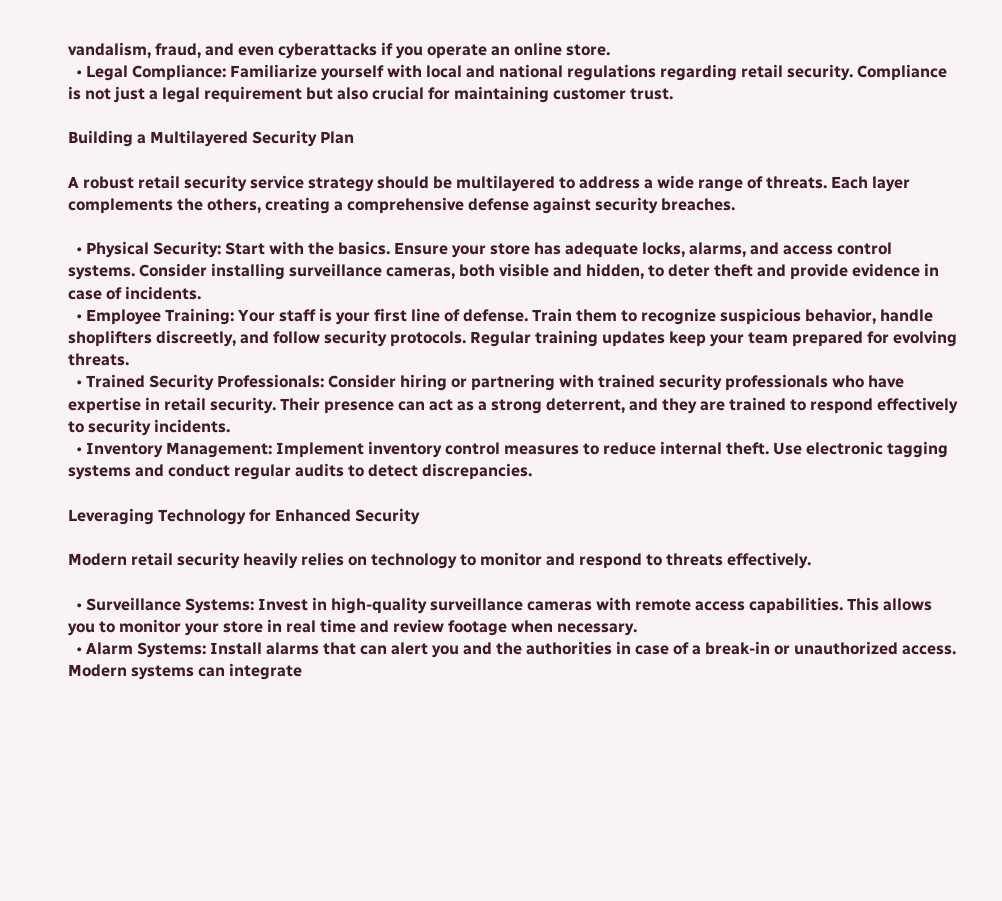vandalism, fraud, and even cyberattacks if you operate an online store.
  • Legal Compliance: Familiarize yourself with local and national regulations regarding retail security. Compliance is not just a legal requirement but also crucial for maintaining customer trust.

Building a Multilayered Security Plan

A robust retail security service strategy should be multilayered to address a wide range of threats. Each layer complements the others, creating a comprehensive defense against security breaches.

  • Physical Security: Start with the basics. Ensure your store has adequate locks, alarms, and access control systems. Consider installing surveillance cameras, both visible and hidden, to deter theft and provide evidence in case of incidents.
  • Employee Training: Your staff is your first line of defense. Train them to recognize suspicious behavior, handle shoplifters discreetly, and follow security protocols. Regular training updates keep your team prepared for evolving threats.
  • Trained Security Professionals: Consider hiring or partnering with trained security professionals who have expertise in retail security. Their presence can act as a strong deterrent, and they are trained to respond effectively to security incidents.
  • Inventory Management: Implement inventory control measures to reduce internal theft. Use electronic tagging systems and conduct regular audits to detect discrepancies.

Leveraging Technology for Enhanced Security

Modern retail security heavily relies on technology to monitor and respond to threats effectively.

  • Surveillance Systems: Invest in high-quality surveillance cameras with remote access capabilities. This allows you to monitor your store in real time and review footage when necessary.
  • Alarm Systems: Install alarms that can alert you and the authorities in case of a break-in or unauthorized access. Modern systems can integrate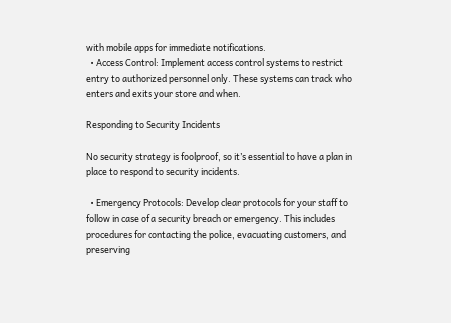with mobile apps for immediate notifications.
  • Access Control: Implement access control systems to restrict entry to authorized personnel only. These systems can track who enters and exits your store and when.

Responding to Security Incidents

No security strategy is foolproof, so it’s essential to have a plan in place to respond to security incidents.

  • Emergency Protocols: Develop clear protocols for your staff to follow in case of a security breach or emergency. This includes procedures for contacting the police, evacuating customers, and preserving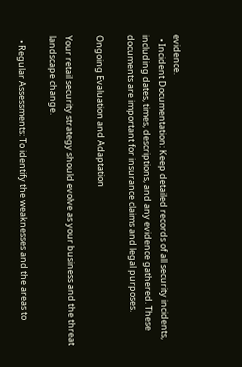evidence.
  • Incident Documentation: Keep detailed records of all security incidents, including dates, times, descriptions, and any evidence gathered. These documents are important for insurance claims and legal purposes.

Ongoing Evaluation and Adaptation

Your retail security strategy should evolve as your business and the threat landscape change.

  • Regular Assessments: To identify the weaknesses and the areas to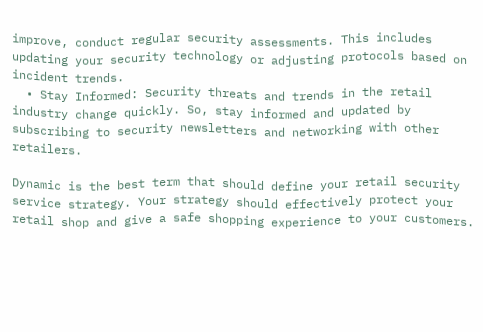improve, conduct regular security assessments. This includes updating your security technology or adjusting protocols based on incident trends.
  • Stay Informed: Security threats and trends in the retail industry change quickly. So, stay informed and updated by subscribing to security newsletters and networking with other retailers.

Dynamic is the best term that should define your retail security service strategy. Your strategy should effectively protect your retail shop and give a safe shopping experience to your customers.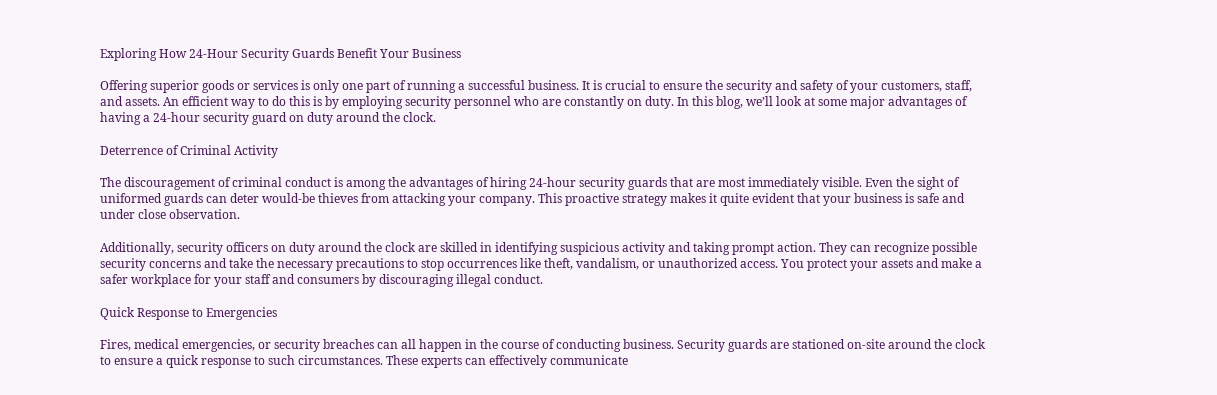Exploring How 24-Hour Security Guards Benefit Your Business

Offering superior goods or services is only one part of running a successful business. It is crucial to ensure the security and safety of your customers, staff, and assets. An efficient way to do this is by employing security personnel who are constantly on duty. In this blog, we’ll look at some major advantages of having a 24-hour security guard on duty around the clock.

Deterrence of Criminal Activity

The discouragement of criminal conduct is among the advantages of hiring 24-hour security guards that are most immediately visible. Even the sight of uniformed guards can deter would-be thieves from attacking your company. This proactive strategy makes it quite evident that your business is safe and under close observation.

Additionally, security officers on duty around the clock are skilled in identifying suspicious activity and taking prompt action. They can recognize possible security concerns and take the necessary precautions to stop occurrences like theft, vandalism, or unauthorized access. You protect your assets and make a safer workplace for your staff and consumers by discouraging illegal conduct.

Quick Response to Emergencies

Fires, medical emergencies, or security breaches can all happen in the course of conducting business. Security guards are stationed on-site around the clock to ensure a quick response to such circumstances. These experts can effectively communicate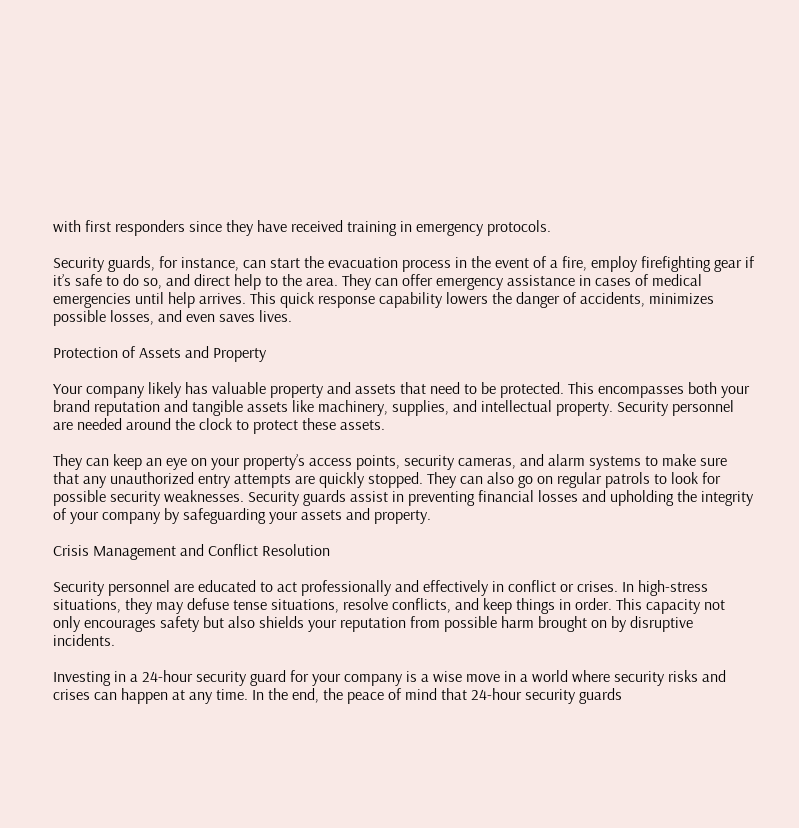with first responders since they have received training in emergency protocols.

Security guards, for instance, can start the evacuation process in the event of a fire, employ firefighting gear if it’s safe to do so, and direct help to the area. They can offer emergency assistance in cases of medical emergencies until help arrives. This quick response capability lowers the danger of accidents, minimizes possible losses, and even saves lives.

Protection of Assets and Property

Your company likely has valuable property and assets that need to be protected. This encompasses both your brand reputation and tangible assets like machinery, supplies, and intellectual property. Security personnel are needed around the clock to protect these assets.

They can keep an eye on your property’s access points, security cameras, and alarm systems to make sure that any unauthorized entry attempts are quickly stopped. They can also go on regular patrols to look for possible security weaknesses. Security guards assist in preventing financial losses and upholding the integrity of your company by safeguarding your assets and property.

Crisis Management and Conflict Resolution

Security personnel are educated to act professionally and effectively in conflict or crises. In high-stress situations, they may defuse tense situations, resolve conflicts, and keep things in order. This capacity not only encourages safety but also shields your reputation from possible harm brought on by disruptive incidents.

Investing in a 24-hour security guard for your company is a wise move in a world where security risks and crises can happen at any time. In the end, the peace of mind that 24-hour security guards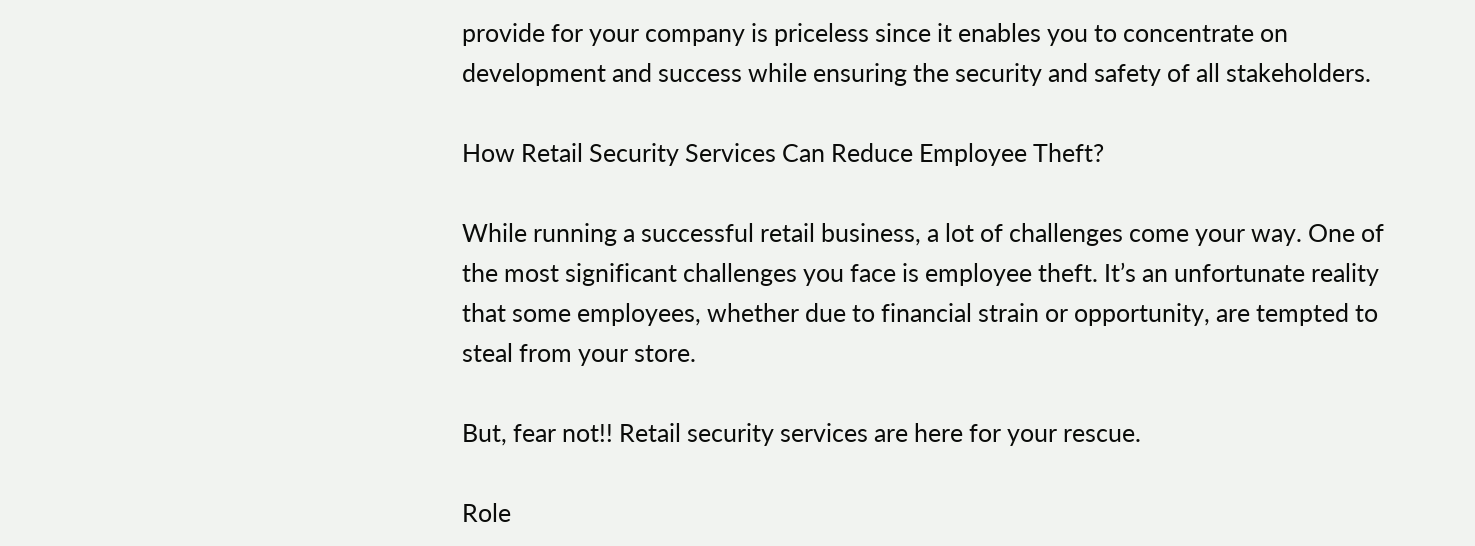provide for your company is priceless since it enables you to concentrate on development and success while ensuring the security and safety of all stakeholders.

How Retail Security Services Can Reduce Employee Theft?

While running a successful retail business, a lot of challenges come your way. One of the most significant challenges you face is employee theft. It’s an unfortunate reality that some employees, whether due to financial strain or opportunity, are tempted to steal from your store.

But, fear not!! Retail security services are here for your rescue.

Role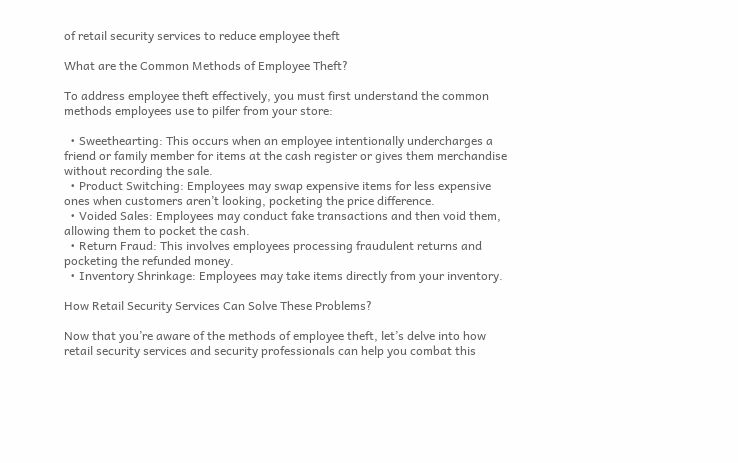of retail security services to reduce employee theft

What are the Common Methods of Employee Theft?

To address employee theft effectively, you must first understand the common methods employees use to pilfer from your store:

  • Sweethearting: This occurs when an employee intentionally undercharges a friend or family member for items at the cash register or gives them merchandise without recording the sale.
  • Product Switching: Employees may swap expensive items for less expensive ones when customers aren’t looking, pocketing the price difference.
  • Voided Sales: Employees may conduct fake transactions and then void them, allowing them to pocket the cash.
  • Return Fraud: This involves employees processing fraudulent returns and pocketing the refunded money.
  • Inventory Shrinkage: Employees may take items directly from your inventory.

How Retail Security Services Can Solve These Problems?

Now that you’re aware of the methods of employee theft, let’s delve into how retail security services and security professionals can help you combat this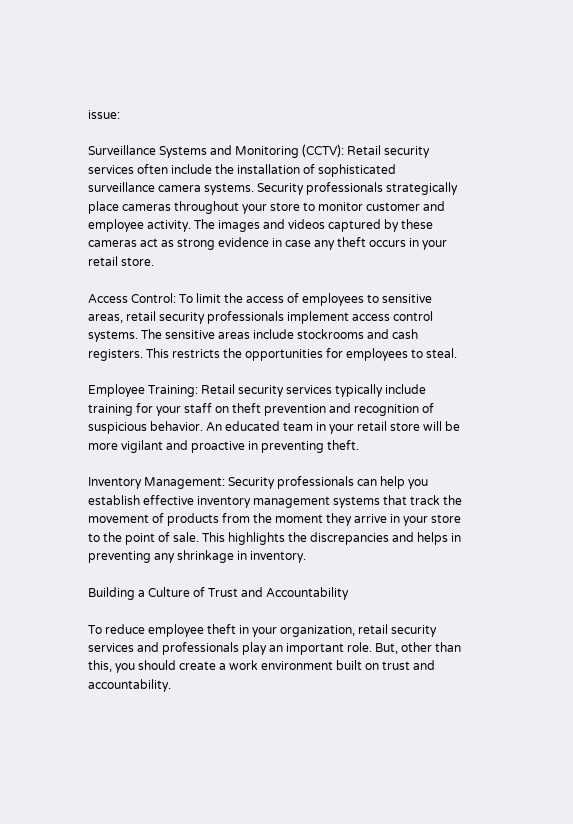issue:

Surveillance Systems and Monitoring (CCTV): Retail security services often include the installation of sophisticated surveillance camera systems. Security professionals strategically place cameras throughout your store to monitor customer and employee activity. The images and videos captured by these cameras act as strong evidence in case any theft occurs in your retail store.

Access Control: To limit the access of employees to sensitive areas, retail security professionals implement access control systems. The sensitive areas include stockrooms and cash registers. This restricts the opportunities for employees to steal.

Employee Training: Retail security services typically include training for your staff on theft prevention and recognition of suspicious behavior. An educated team in your retail store will be more vigilant and proactive in preventing theft.

Inventory Management: Security professionals can help you establish effective inventory management systems that track the movement of products from the moment they arrive in your store to the point of sale. This highlights the discrepancies and helps in preventing any shrinkage in inventory.

Building a Culture of Trust and Accountability

To reduce employee theft in your organization, retail security services and professionals play an important role. But, other than this, you should create a work environment built on trust and accountability.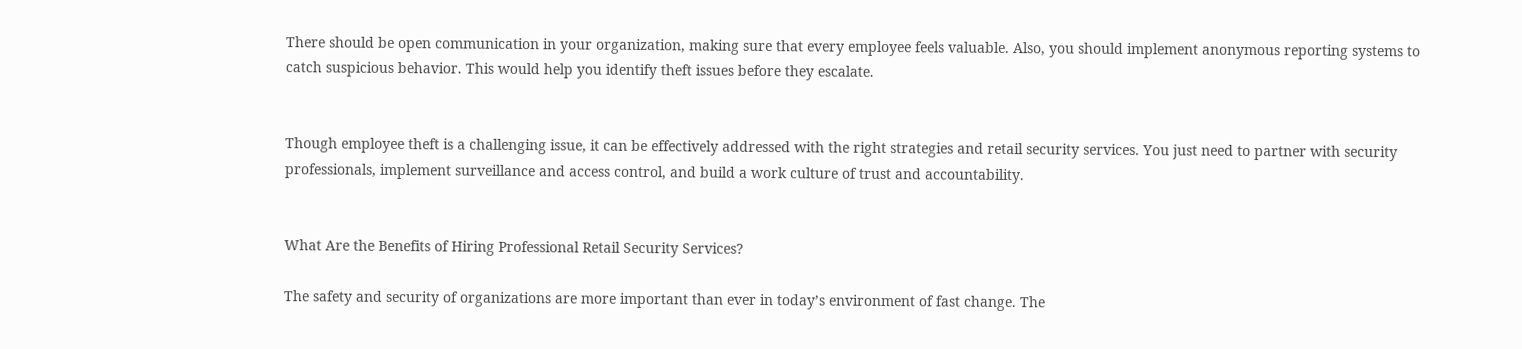There should be open communication in your organization, making sure that every employee feels valuable. Also, you should implement anonymous reporting systems to catch suspicious behavior. This would help you identify theft issues before they escalate.


Though employee theft is a challenging issue, it can be effectively addressed with the right strategies and retail security services. You just need to partner with security professionals, implement surveillance and access control, and build a work culture of trust and accountability.


What Are the Benefits of Hiring Professional Retail Security Services?

The safety and security of organizations are more important than ever in today’s environment of fast change. The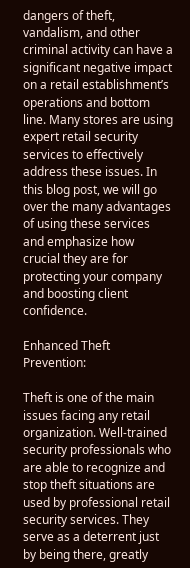dangers of theft, vandalism, and other criminal activity can have a significant negative impact on a retail establishment’s operations and bottom line. Many stores are using expert retail security services to effectively address these issues. In this blog post, we will go over the many advantages of using these services and emphasize how crucial they are for protecting your company and boosting client confidence.

Enhanced Theft Prevention:

Theft is one of the main issues facing any retail organization. Well-trained security professionals who are able to recognize and stop theft situations are used by professional retail security services. They serve as a deterrent just by being there, greatly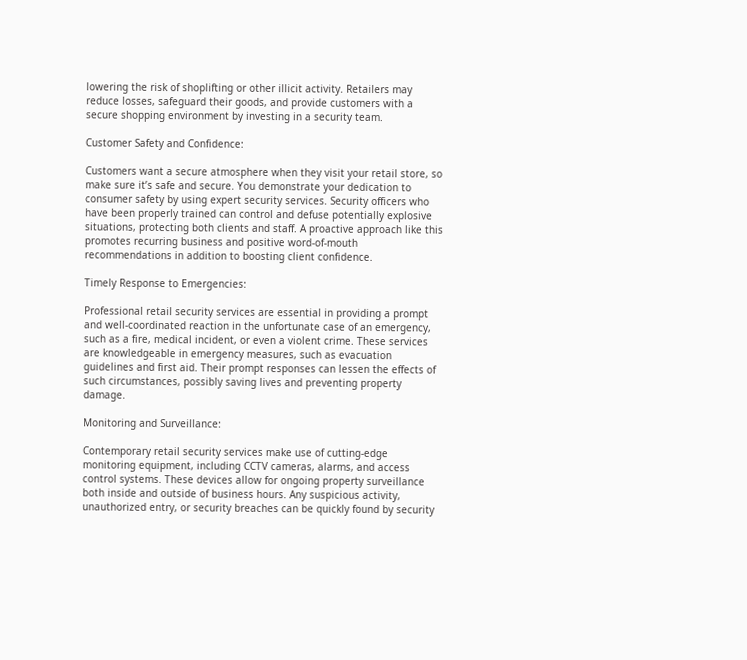lowering the risk of shoplifting or other illicit activity. Retailers may reduce losses, safeguard their goods, and provide customers with a secure shopping environment by investing in a security team.

Customer Safety and Confidence:

Customers want a secure atmosphere when they visit your retail store, so make sure it’s safe and secure. You demonstrate your dedication to consumer safety by using expert security services. Security officers who have been properly trained can control and defuse potentially explosive situations, protecting both clients and staff. A proactive approach like this promotes recurring business and positive word-of-mouth recommendations in addition to boosting client confidence.

Timely Response to Emergencies:

Professional retail security services are essential in providing a prompt and well-coordinated reaction in the unfortunate case of an emergency, such as a fire, medical incident, or even a violent crime. These services are knowledgeable in emergency measures, such as evacuation guidelines and first aid. Their prompt responses can lessen the effects of such circumstances, possibly saving lives and preventing property damage.

Monitoring and Surveillance:

Contemporary retail security services make use of cutting-edge monitoring equipment, including CCTV cameras, alarms, and access control systems. These devices allow for ongoing property surveillance both inside and outside of business hours. Any suspicious activity, unauthorized entry, or security breaches can be quickly found by security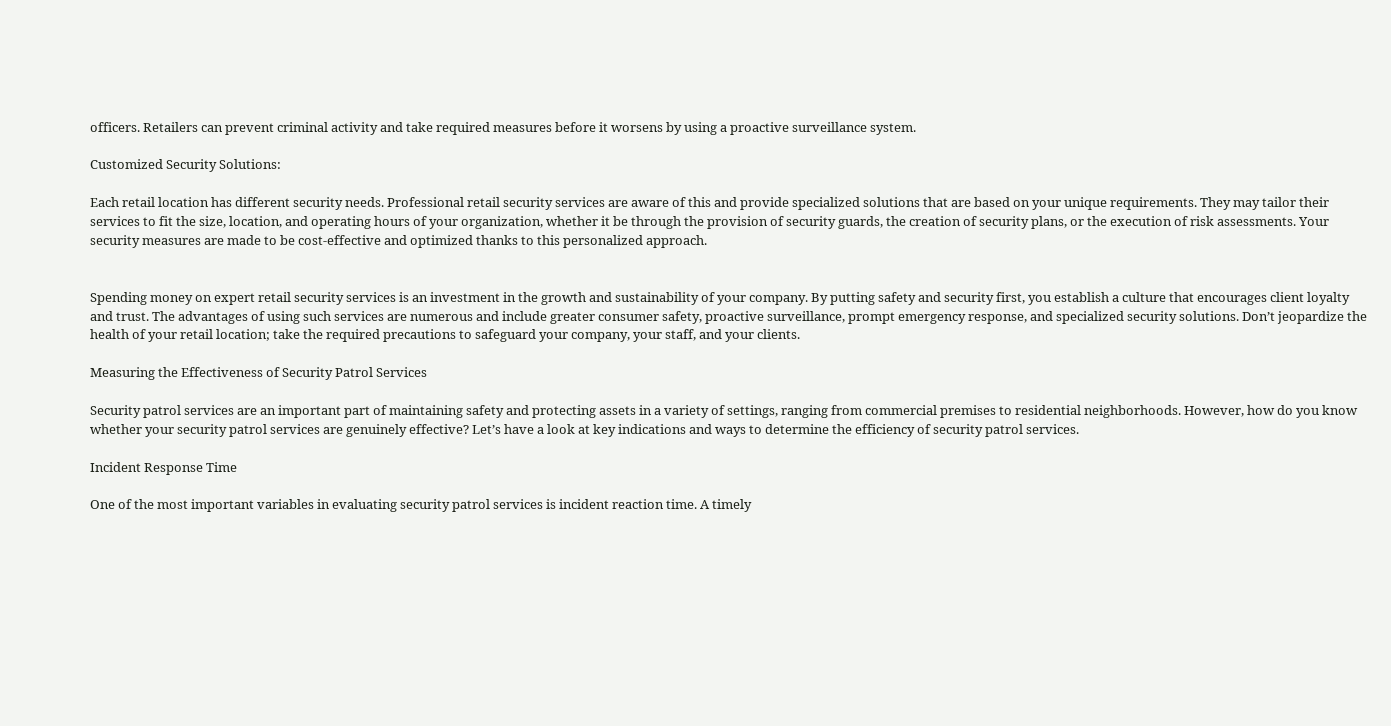officers. Retailers can prevent criminal activity and take required measures before it worsens by using a proactive surveillance system.

Customized Security Solutions:

Each retail location has different security needs. Professional retail security services are aware of this and provide specialized solutions that are based on your unique requirements. They may tailor their services to fit the size, location, and operating hours of your organization, whether it be through the provision of security guards, the creation of security plans, or the execution of risk assessments. Your security measures are made to be cost-effective and optimized thanks to this personalized approach.


Spending money on expert retail security services is an investment in the growth and sustainability of your company. By putting safety and security first, you establish a culture that encourages client loyalty and trust. The advantages of using such services are numerous and include greater consumer safety, proactive surveillance, prompt emergency response, and specialized security solutions. Don’t jeopardize the health of your retail location; take the required precautions to safeguard your company, your staff, and your clients.

Measuring the Effectiveness of Security Patrol Services

Security patrol services are an important part of maintaining safety and protecting assets in a variety of settings, ranging from commercial premises to residential neighborhoods. However, how do you know whether your security patrol services are genuinely effective? Let’s have a look at key indications and ways to determine the efficiency of security patrol services.

Incident Response Time

One of the most important variables in evaluating security patrol services is incident reaction time. A timely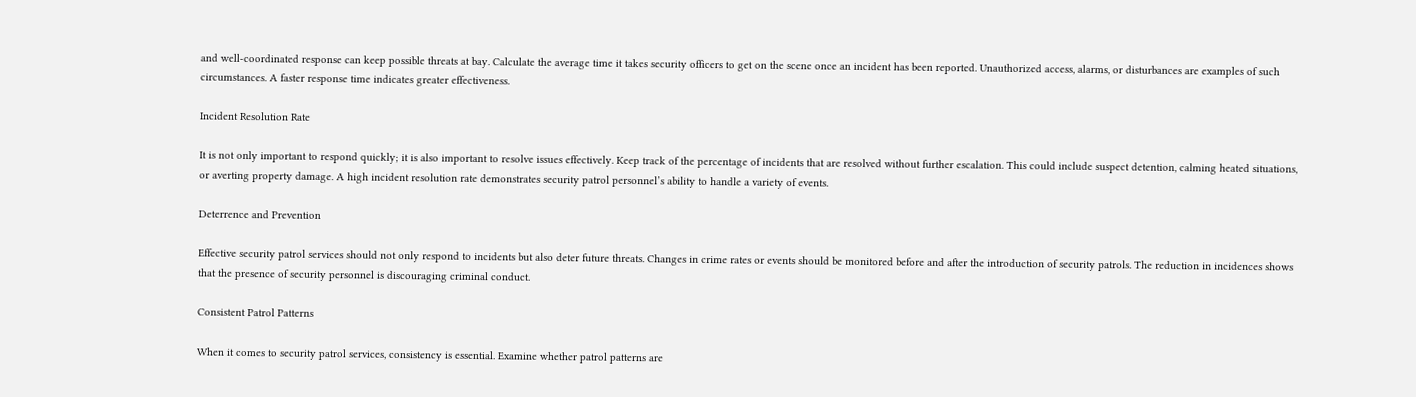and well-coordinated response can keep possible threats at bay. Calculate the average time it takes security officers to get on the scene once an incident has been reported. Unauthorized access, alarms, or disturbances are examples of such circumstances. A faster response time indicates greater effectiveness.

Incident Resolution Rate

It is not only important to respond quickly; it is also important to resolve issues effectively. Keep track of the percentage of incidents that are resolved without further escalation. This could include suspect detention, calming heated situations, or averting property damage. A high incident resolution rate demonstrates security patrol personnel’s ability to handle a variety of events.

Deterrence and Prevention

Effective security patrol services should not only respond to incidents but also deter future threats. Changes in crime rates or events should be monitored before and after the introduction of security patrols. The reduction in incidences shows that the presence of security personnel is discouraging criminal conduct.

Consistent Patrol Patterns

When it comes to security patrol services, consistency is essential. Examine whether patrol patterns are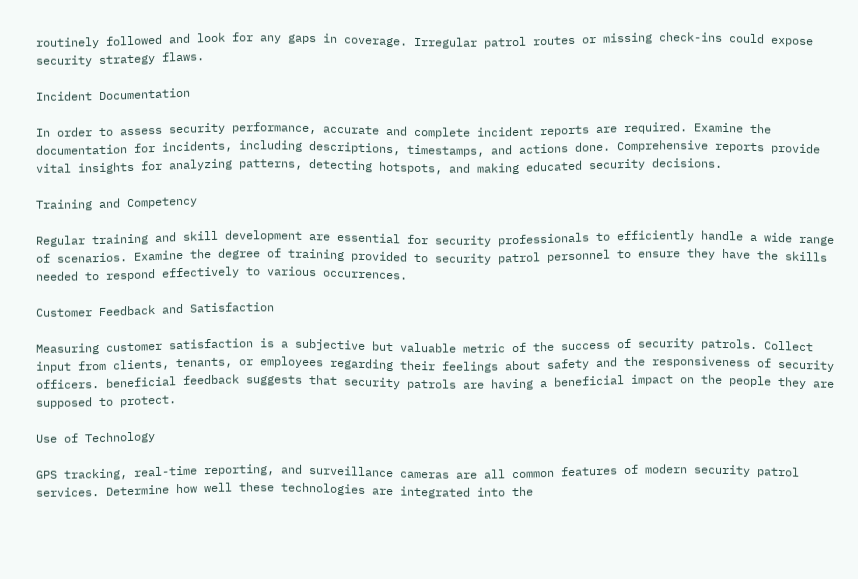routinely followed and look for any gaps in coverage. Irregular patrol routes or missing check-ins could expose security strategy flaws.

Incident Documentation

In order to assess security performance, accurate and complete incident reports are required. Examine the documentation for incidents, including descriptions, timestamps, and actions done. Comprehensive reports provide vital insights for analyzing patterns, detecting hotspots, and making educated security decisions.

Training and Competency

Regular training and skill development are essential for security professionals to efficiently handle a wide range of scenarios. Examine the degree of training provided to security patrol personnel to ensure they have the skills needed to respond effectively to various occurrences.

Customer Feedback and Satisfaction

Measuring customer satisfaction is a subjective but valuable metric of the success of security patrols. Collect input from clients, tenants, or employees regarding their feelings about safety and the responsiveness of security officers. beneficial feedback suggests that security patrols are having a beneficial impact on the people they are supposed to protect.

Use of Technology

GPS tracking, real-time reporting, and surveillance cameras are all common features of modern security patrol services. Determine how well these technologies are integrated into the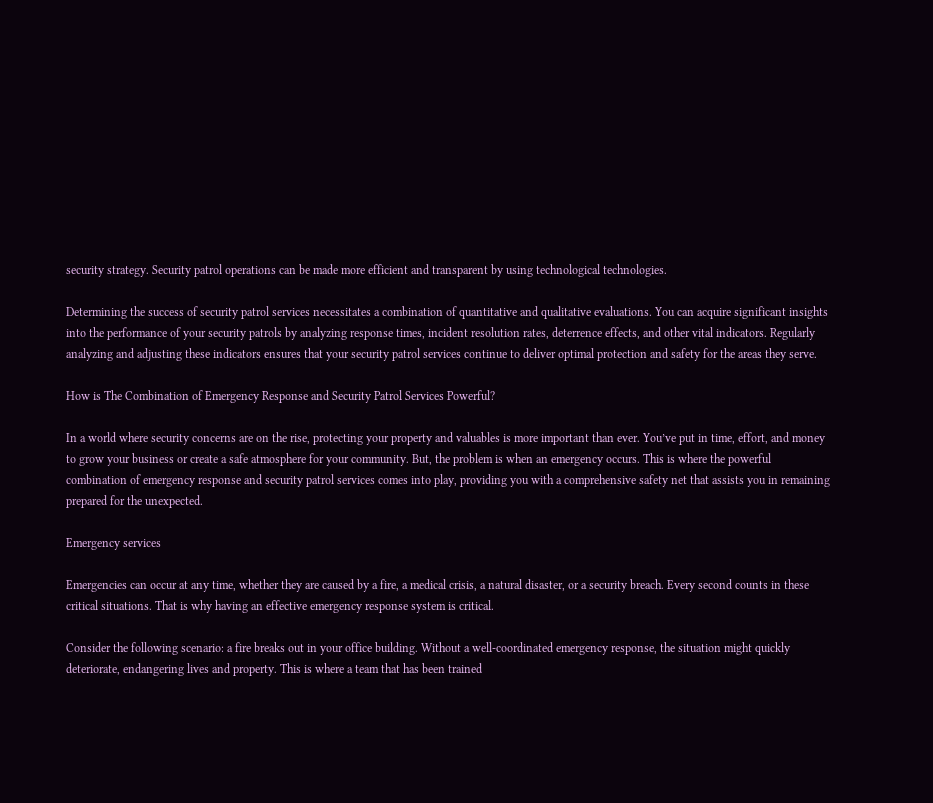security strategy. Security patrol operations can be made more efficient and transparent by using technological technologies.

Determining the success of security patrol services necessitates a combination of quantitative and qualitative evaluations. You can acquire significant insights into the performance of your security patrols by analyzing response times, incident resolution rates, deterrence effects, and other vital indicators. Regularly analyzing and adjusting these indicators ensures that your security patrol services continue to deliver optimal protection and safety for the areas they serve.

How is The Combination of Emergency Response and Security Patrol Services Powerful?

In a world where security concerns are on the rise, protecting your property and valuables is more important than ever. You’ve put in time, effort, and money to grow your business or create a safe atmosphere for your community. But, the problem is when an emergency occurs. This is where the powerful combination of emergency response and security patrol services comes into play, providing you with a comprehensive safety net that assists you in remaining prepared for the unexpected.

Emergency services

Emergencies can occur at any time, whether they are caused by a fire, a medical crisis, a natural disaster, or a security breach. Every second counts in these critical situations. That is why having an effective emergency response system is critical.

Consider the following scenario: a fire breaks out in your office building. Without a well-coordinated emergency response, the situation might quickly deteriorate, endangering lives and property. This is where a team that has been trained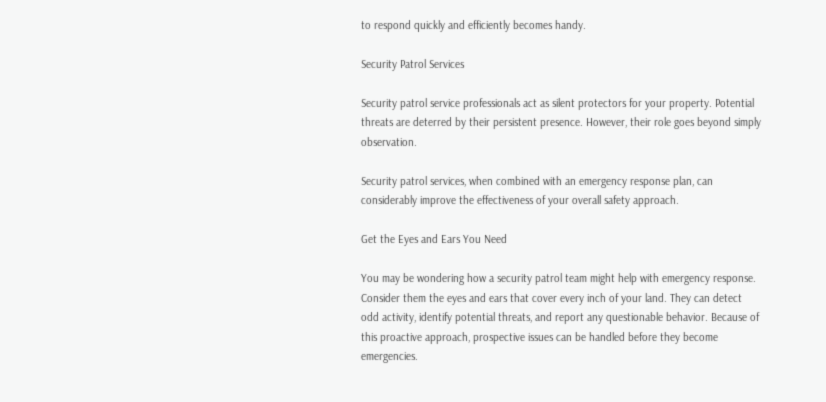to respond quickly and efficiently becomes handy.

Security Patrol Services

Security patrol service professionals act as silent protectors for your property. Potential threats are deterred by their persistent presence. However, their role goes beyond simply observation.

Security patrol services, when combined with an emergency response plan, can considerably improve the effectiveness of your overall safety approach.

Get the Eyes and Ears You Need

You may be wondering how a security patrol team might help with emergency response. Consider them the eyes and ears that cover every inch of your land. They can detect odd activity, identify potential threats, and report any questionable behavior. Because of this proactive approach, prospective issues can be handled before they become emergencies.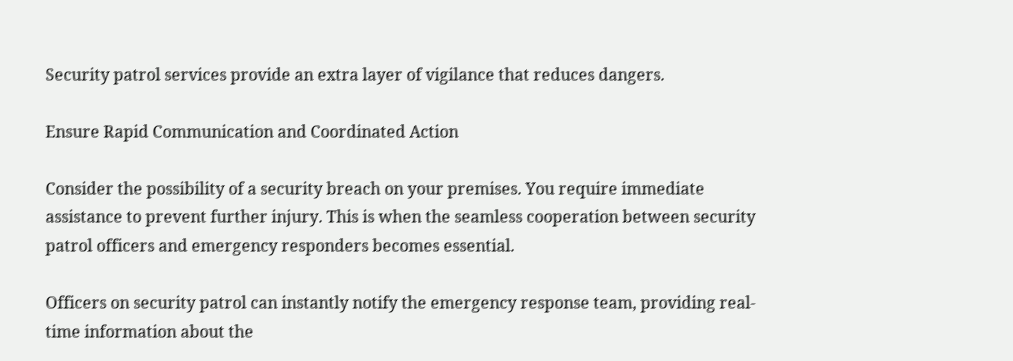Security patrol services provide an extra layer of vigilance that reduces dangers.

Ensure Rapid Communication and Coordinated Action

Consider the possibility of a security breach on your premises. You require immediate assistance to prevent further injury. This is when the seamless cooperation between security patrol officers and emergency responders becomes essential.

Officers on security patrol can instantly notify the emergency response team, providing real-time information about the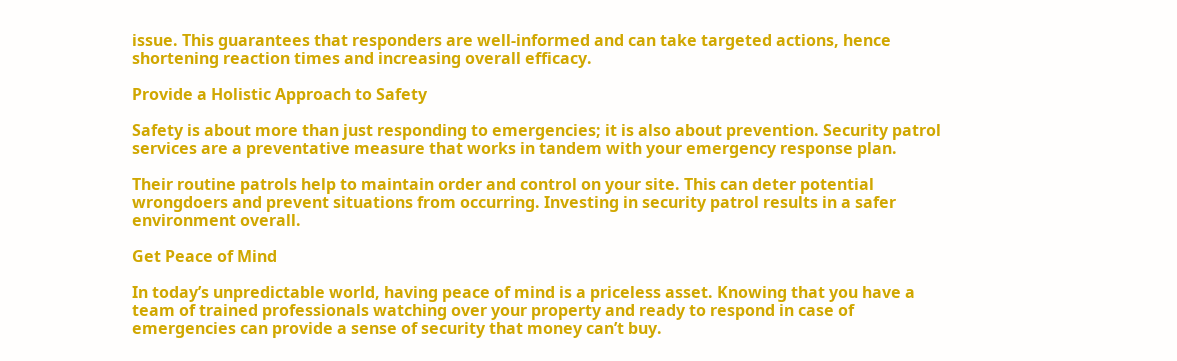issue. This guarantees that responders are well-informed and can take targeted actions, hence shortening reaction times and increasing overall efficacy.

Provide a Holistic Approach to Safety

Safety is about more than just responding to emergencies; it is also about prevention. Security patrol services are a preventative measure that works in tandem with your emergency response plan.

Their routine patrols help to maintain order and control on your site. This can deter potential wrongdoers and prevent situations from occurring. Investing in security patrol results in a safer environment overall.

Get Peace of Mind

In today’s unpredictable world, having peace of mind is a priceless asset. Knowing that you have a team of trained professionals watching over your property and ready to respond in case of emergencies can provide a sense of security that money can’t buy.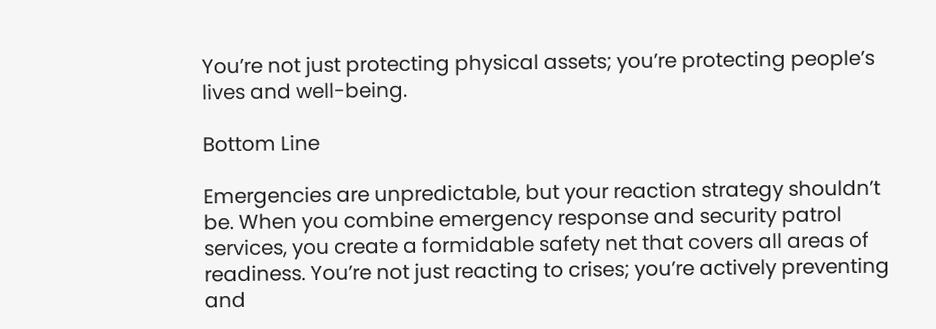You’re not just protecting physical assets; you’re protecting people’s lives and well-being.

Bottom Line

Emergencies are unpredictable, but your reaction strategy shouldn’t be. When you combine emergency response and security patrol services, you create a formidable safety net that covers all areas of readiness. You’re not just reacting to crises; you’re actively preventing and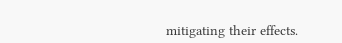mitigating their effects.